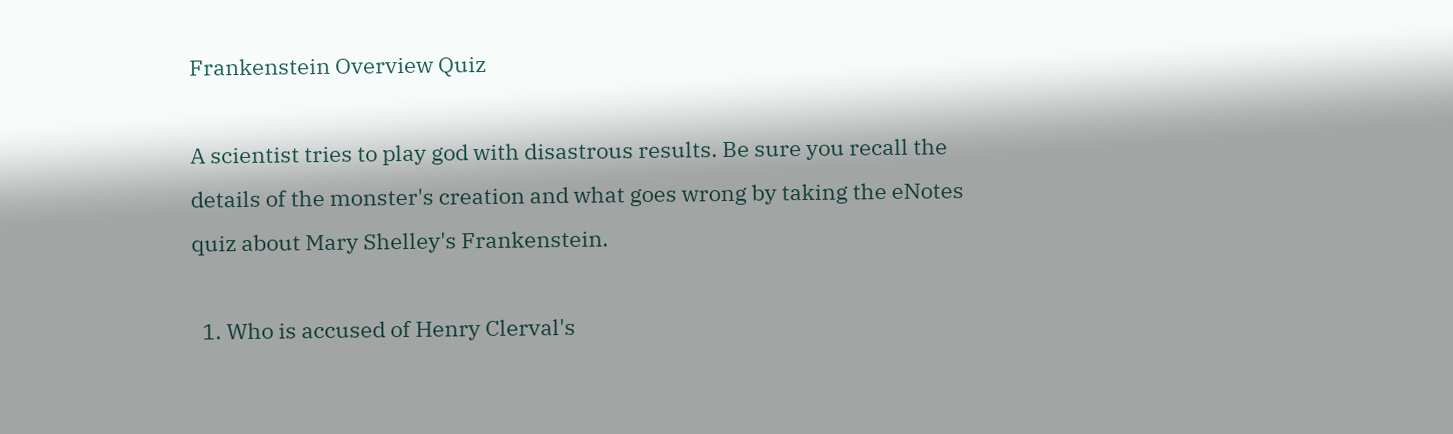Frankenstein Overview Quiz

A scientist tries to play god with disastrous results. Be sure you recall the details of the monster's creation and what goes wrong by taking the eNotes quiz about Mary Shelley's Frankenstein.

  1. Who is accused of Henry Clerval's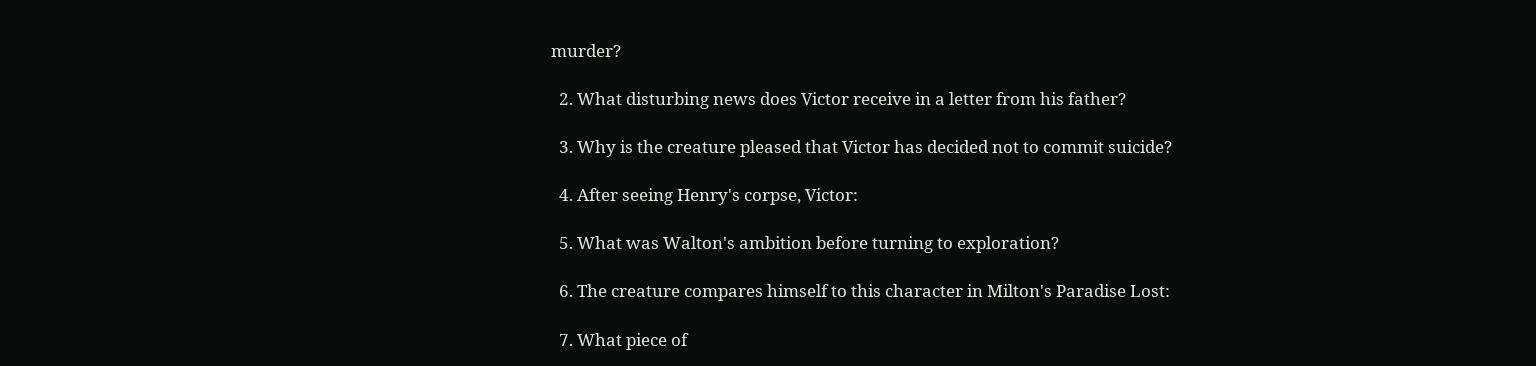murder?

  2. What disturbing news does Victor receive in a letter from his father?

  3. Why is the creature pleased that Victor has decided not to commit suicide?

  4. After seeing Henry's corpse, Victor:

  5. What was Walton's ambition before turning to exploration?

  6. The creature compares himself to this character in Milton's Paradise Lost:

  7. What piece of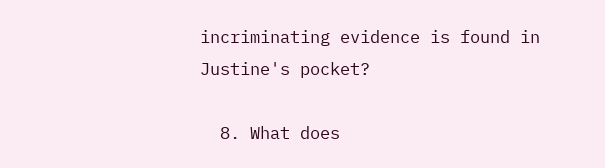incriminating evidence is found in Justine's pocket?

  8. What does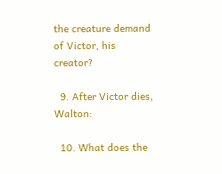the creature demand of Victor, his creator?

  9. After Victor dies, Walton:

  10. What does the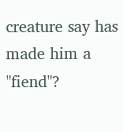creature say has made him a "fiend"?